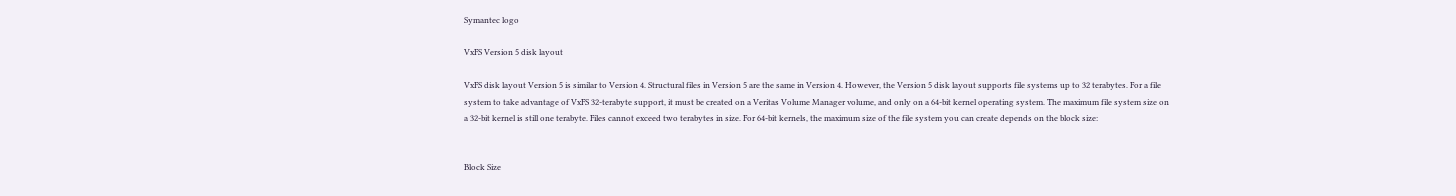Symantec logo

VxFS Version 5 disk layout

VxFS disk layout Version 5 is similar to Version 4. Structural files in Version 5 are the same in Version 4. However, the Version 5 disk layout supports file systems up to 32 terabytes. For a file system to take advantage of VxFS 32-terabyte support, it must be created on a Veritas Volume Manager volume, and only on a 64-bit kernel operating system. The maximum file system size on a 32-bit kernel is still one terabyte. Files cannot exceed two terabytes in size. For 64-bit kernels, the maximum size of the file system you can create depends on the block size:


Block Size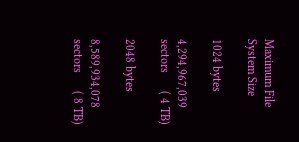Maximum File System Size

1024 bytes

4,294,967,039 sectors      ( 4 TB)

2048 bytes

8,589,934,078 sectors      ( 8 TB)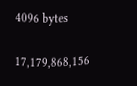4096 bytes

17,179,868,156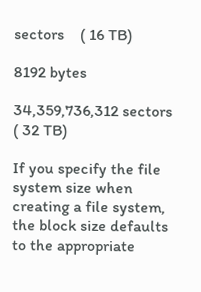sectors    ( 16 TB)

8192 bytes

34,359,736,312 sectors    ( 32 TB)

If you specify the file system size when creating a file system, the block size defaults to the appropriate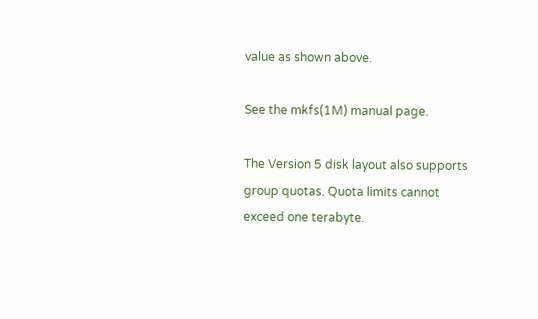value as shown above.

See the mkfs(1M) manual page.

The Version 5 disk layout also supports group quotas. Quota limits cannot exceed one terabyte.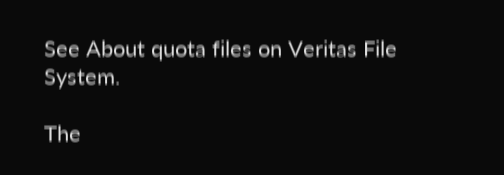See About quota files on Veritas File System.

The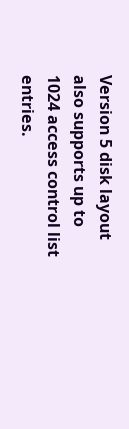Version 5 disk layout also supports up to 1024 access control list entries.